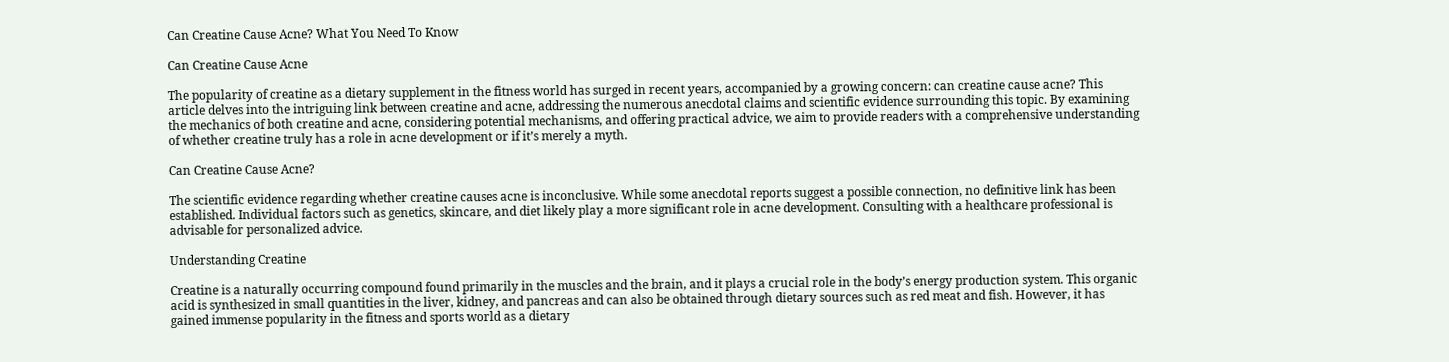Can Creatine Cause Acne? What You Need To Know

Can Creatine Cause Acne

The popularity of creatine as a dietary supplement in the fitness world has surged in recent years, accompanied by a growing concern: can creatine cause acne? This article delves into the intriguing link between creatine and acne, addressing the numerous anecdotal claims and scientific evidence surrounding this topic. By examining the mechanics of both creatine and acne, considering potential mechanisms, and offering practical advice, we aim to provide readers with a comprehensive understanding of whether creatine truly has a role in acne development or if it’s merely a myth.

Can Creatine Cause Acne?

The scientific evidence regarding whether creatine causes acne is inconclusive. While some anecdotal reports suggest a possible connection, no definitive link has been established. Individual factors such as genetics, skincare, and diet likely play a more significant role in acne development. Consulting with a healthcare professional is advisable for personalized advice.

Understanding Creatine

Creatine is a naturally occurring compound found primarily in the muscles and the brain, and it plays a crucial role in the body’s energy production system. This organic acid is synthesized in small quantities in the liver, kidney, and pancreas and can also be obtained through dietary sources such as red meat and fish. However, it has gained immense popularity in the fitness and sports world as a dietary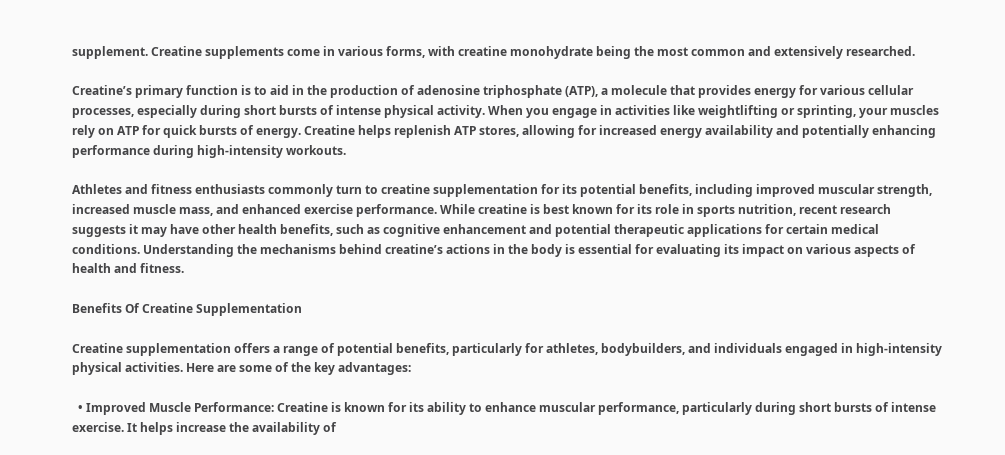supplement. Creatine supplements come in various forms, with creatine monohydrate being the most common and extensively researched.

Creatine’s primary function is to aid in the production of adenosine triphosphate (ATP), a molecule that provides energy for various cellular processes, especially during short bursts of intense physical activity. When you engage in activities like weightlifting or sprinting, your muscles rely on ATP for quick bursts of energy. Creatine helps replenish ATP stores, allowing for increased energy availability and potentially enhancing performance during high-intensity workouts.

Athletes and fitness enthusiasts commonly turn to creatine supplementation for its potential benefits, including improved muscular strength, increased muscle mass, and enhanced exercise performance. While creatine is best known for its role in sports nutrition, recent research suggests it may have other health benefits, such as cognitive enhancement and potential therapeutic applications for certain medical conditions. Understanding the mechanisms behind creatine’s actions in the body is essential for evaluating its impact on various aspects of health and fitness.

Benefits Of Creatine Supplementation

Creatine supplementation offers a range of potential benefits, particularly for athletes, bodybuilders, and individuals engaged in high-intensity physical activities. Here are some of the key advantages:

  • Improved Muscle Performance: Creatine is known for its ability to enhance muscular performance, particularly during short bursts of intense exercise. It helps increase the availability of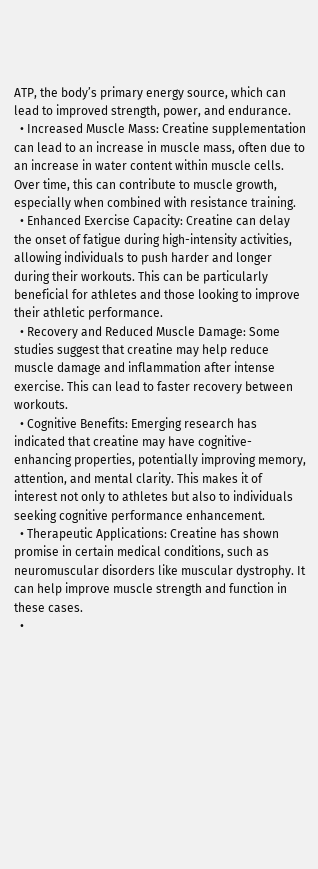ATP, the body’s primary energy source, which can lead to improved strength, power, and endurance.
  • Increased Muscle Mass: Creatine supplementation can lead to an increase in muscle mass, often due to an increase in water content within muscle cells. Over time, this can contribute to muscle growth, especially when combined with resistance training.
  • Enhanced Exercise Capacity: Creatine can delay the onset of fatigue during high-intensity activities, allowing individuals to push harder and longer during their workouts. This can be particularly beneficial for athletes and those looking to improve their athletic performance.
  • Recovery and Reduced Muscle Damage: Some studies suggest that creatine may help reduce muscle damage and inflammation after intense exercise. This can lead to faster recovery between workouts.
  • Cognitive Benefits: Emerging research has indicated that creatine may have cognitive-enhancing properties, potentially improving memory, attention, and mental clarity. This makes it of interest not only to athletes but also to individuals seeking cognitive performance enhancement.
  • Therapeutic Applications: Creatine has shown promise in certain medical conditions, such as neuromuscular disorders like muscular dystrophy. It can help improve muscle strength and function in these cases.
  •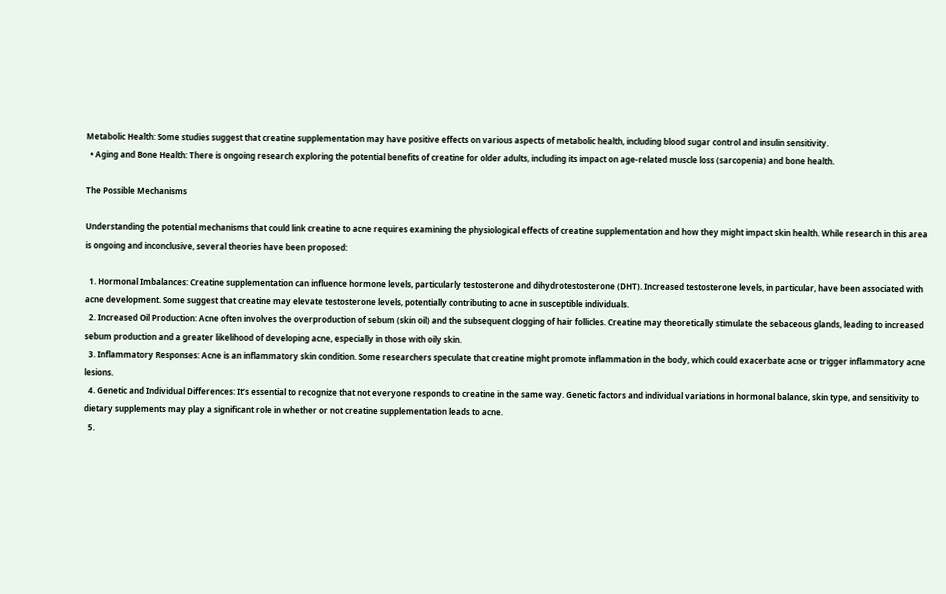Metabolic Health: Some studies suggest that creatine supplementation may have positive effects on various aspects of metabolic health, including blood sugar control and insulin sensitivity.
  • Aging and Bone Health: There is ongoing research exploring the potential benefits of creatine for older adults, including its impact on age-related muscle loss (sarcopenia) and bone health.

The Possible Mechanisms

Understanding the potential mechanisms that could link creatine to acne requires examining the physiological effects of creatine supplementation and how they might impact skin health. While research in this area is ongoing and inconclusive, several theories have been proposed:

  1. Hormonal Imbalances: Creatine supplementation can influence hormone levels, particularly testosterone and dihydrotestosterone (DHT). Increased testosterone levels, in particular, have been associated with acne development. Some suggest that creatine may elevate testosterone levels, potentially contributing to acne in susceptible individuals.
  2. Increased Oil Production: Acne often involves the overproduction of sebum (skin oil) and the subsequent clogging of hair follicles. Creatine may theoretically stimulate the sebaceous glands, leading to increased sebum production and a greater likelihood of developing acne, especially in those with oily skin.
  3. Inflammatory Responses: Acne is an inflammatory skin condition. Some researchers speculate that creatine might promote inflammation in the body, which could exacerbate acne or trigger inflammatory acne lesions.
  4. Genetic and Individual Differences: It’s essential to recognize that not everyone responds to creatine in the same way. Genetic factors and individual variations in hormonal balance, skin type, and sensitivity to dietary supplements may play a significant role in whether or not creatine supplementation leads to acne.
  5.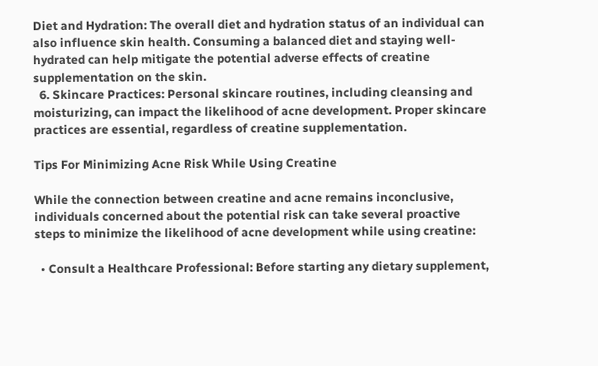Diet and Hydration: The overall diet and hydration status of an individual can also influence skin health. Consuming a balanced diet and staying well-hydrated can help mitigate the potential adverse effects of creatine supplementation on the skin.
  6. Skincare Practices: Personal skincare routines, including cleansing and moisturizing, can impact the likelihood of acne development. Proper skincare practices are essential, regardless of creatine supplementation.

Tips For Minimizing Acne Risk While Using Creatine

While the connection between creatine and acne remains inconclusive, individuals concerned about the potential risk can take several proactive steps to minimize the likelihood of acne development while using creatine:

  • Consult a Healthcare Professional: Before starting any dietary supplement,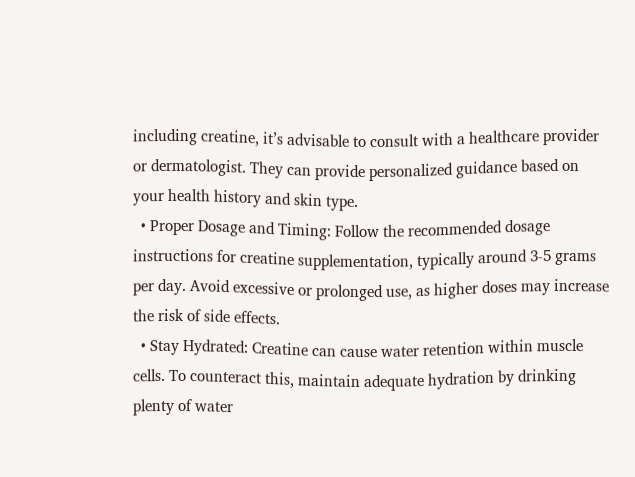including creatine, it’s advisable to consult with a healthcare provider or dermatologist. They can provide personalized guidance based on your health history and skin type.
  • Proper Dosage and Timing: Follow the recommended dosage instructions for creatine supplementation, typically around 3-5 grams per day. Avoid excessive or prolonged use, as higher doses may increase the risk of side effects.
  • Stay Hydrated: Creatine can cause water retention within muscle cells. To counteract this, maintain adequate hydration by drinking plenty of water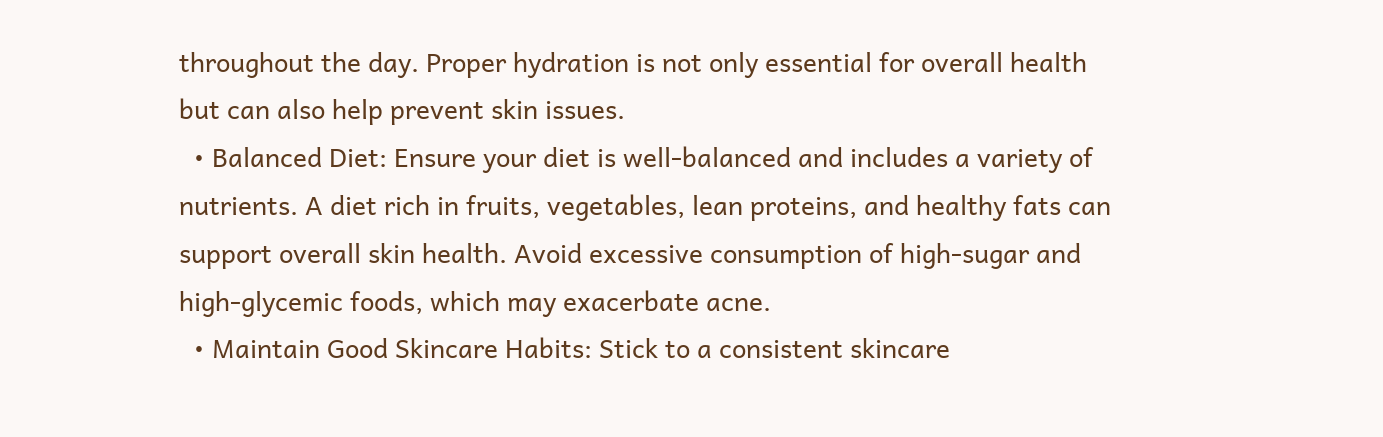throughout the day. Proper hydration is not only essential for overall health but can also help prevent skin issues.
  • Balanced Diet: Ensure your diet is well-balanced and includes a variety of nutrients. A diet rich in fruits, vegetables, lean proteins, and healthy fats can support overall skin health. Avoid excessive consumption of high-sugar and high-glycemic foods, which may exacerbate acne.
  • Maintain Good Skincare Habits: Stick to a consistent skincare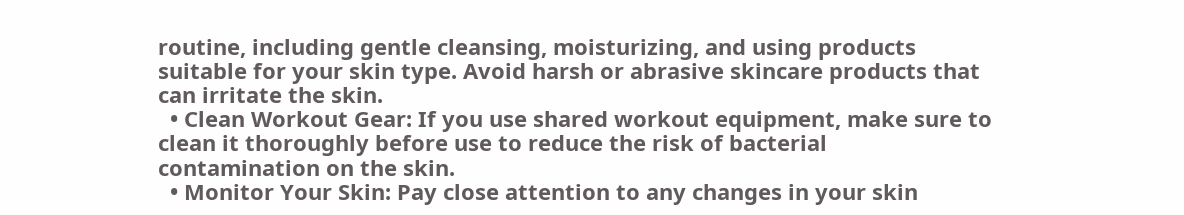routine, including gentle cleansing, moisturizing, and using products suitable for your skin type. Avoid harsh or abrasive skincare products that can irritate the skin.
  • Clean Workout Gear: If you use shared workout equipment, make sure to clean it thoroughly before use to reduce the risk of bacterial contamination on the skin.
  • Monitor Your Skin: Pay close attention to any changes in your skin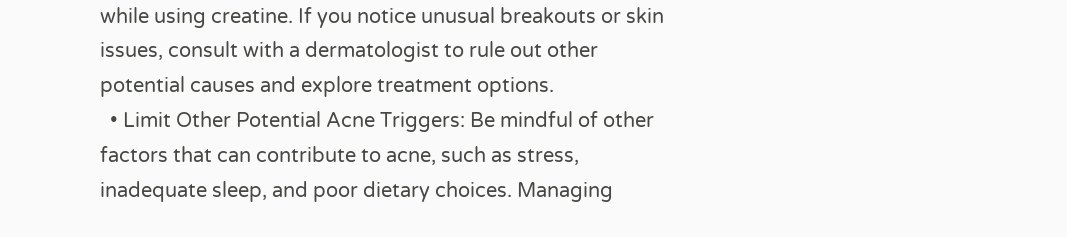while using creatine. If you notice unusual breakouts or skin issues, consult with a dermatologist to rule out other potential causes and explore treatment options.
  • Limit Other Potential Acne Triggers: Be mindful of other factors that can contribute to acne, such as stress, inadequate sleep, and poor dietary choices. Managing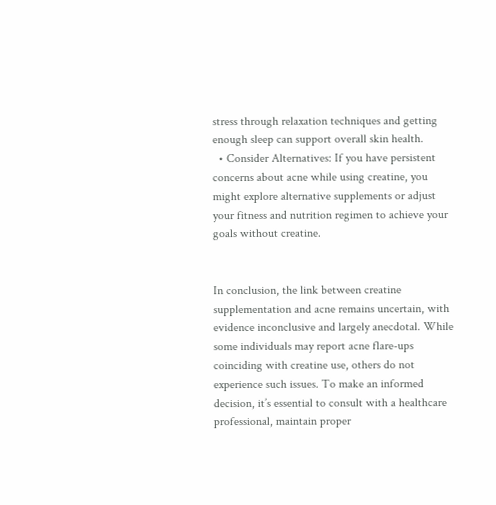stress through relaxation techniques and getting enough sleep can support overall skin health.
  • Consider Alternatives: If you have persistent concerns about acne while using creatine, you might explore alternative supplements or adjust your fitness and nutrition regimen to achieve your goals without creatine.


In conclusion, the link between creatine supplementation and acne remains uncertain, with evidence inconclusive and largely anecdotal. While some individuals may report acne flare-ups coinciding with creatine use, others do not experience such issues. To make an informed decision, it’s essential to consult with a healthcare professional, maintain proper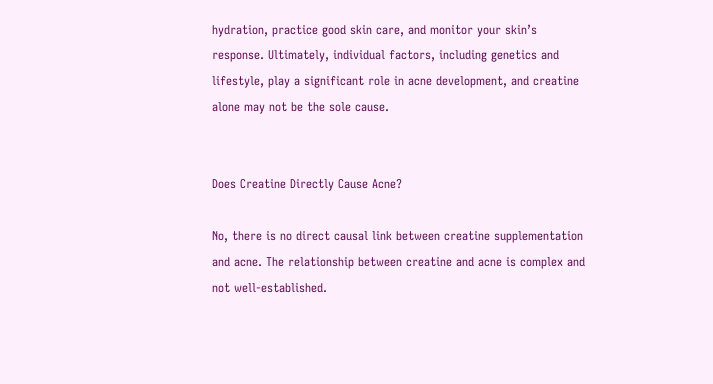hydration, practice good skin care, and monitor your skin’s response. Ultimately, individual factors, including genetics and lifestyle, play a significant role in acne development, and creatine alone may not be the sole cause.


Does Creatine Directly Cause Acne?

No, there is no direct causal link between creatine supplementation and acne. The relationship between creatine and acne is complex and not well-established.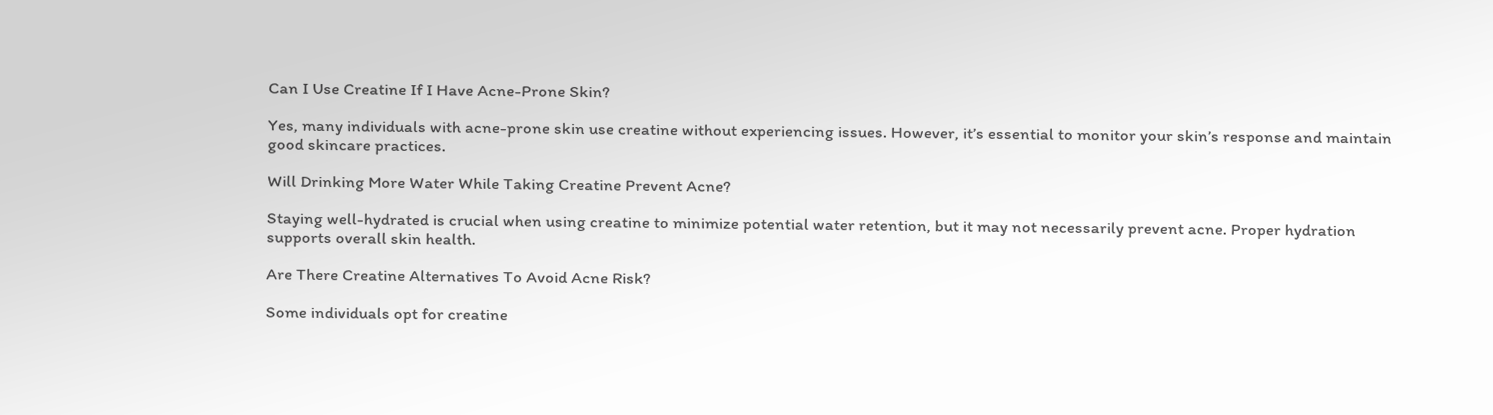Can I Use Creatine If I Have Acne-Prone Skin?

Yes, many individuals with acne-prone skin use creatine without experiencing issues. However, it’s essential to monitor your skin’s response and maintain good skincare practices.

Will Drinking More Water While Taking Creatine Prevent Acne?

Staying well-hydrated is crucial when using creatine to minimize potential water retention, but it may not necessarily prevent acne. Proper hydration supports overall skin health.

Are There Creatine Alternatives To Avoid Acne Risk?

Some individuals opt for creatine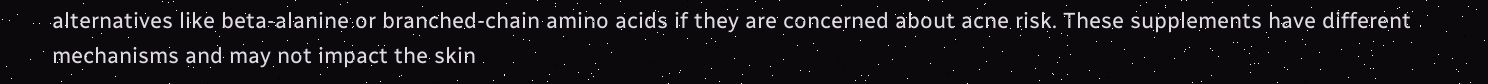alternatives like beta-alanine or branched-chain amino acids if they are concerned about acne risk. These supplements have different mechanisms and may not impact the skin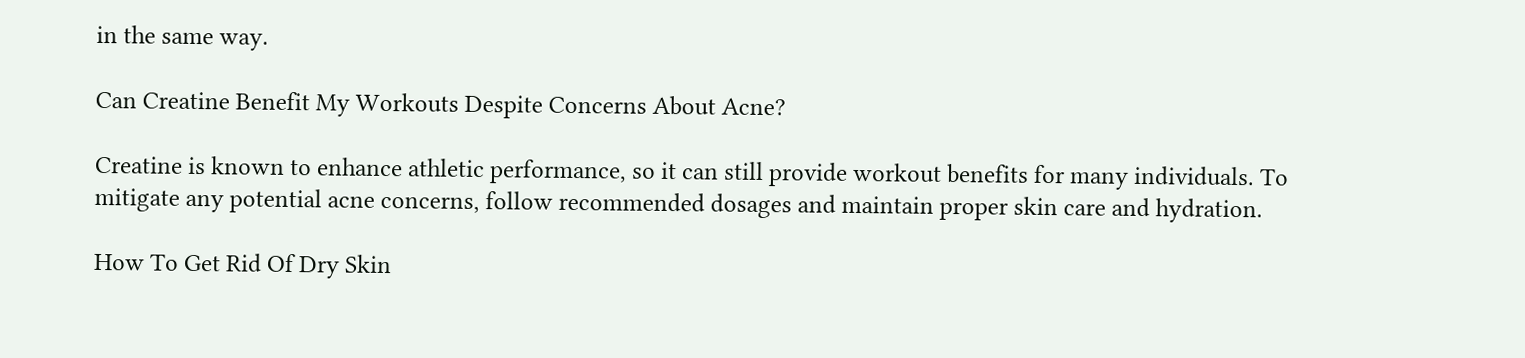in the same way.

Can Creatine Benefit My Workouts Despite Concerns About Acne?

Creatine is known to enhance athletic performance, so it can still provide workout benefits for many individuals. To mitigate any potential acne concerns, follow recommended dosages and maintain proper skin care and hydration.

How To Get Rid Of Dry Skin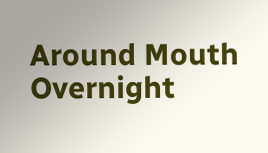Around Mouth Overnight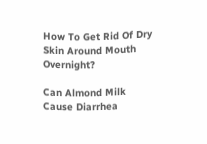How To Get Rid Of Dry Skin Around Mouth Overnight?

Can Almond Milk Cause Diarrhea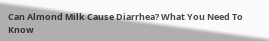Can Almond Milk Cause Diarrhea? What You Need To Know